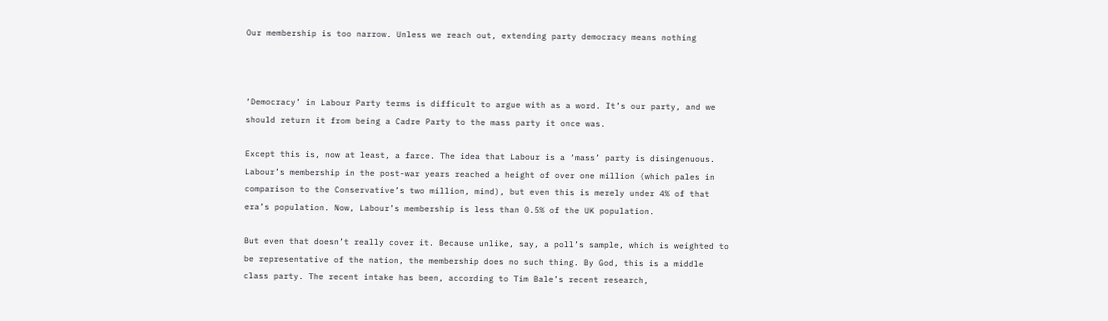Our membership is too narrow. Unless we reach out, extending party democracy means nothing



‘Democracy’ in Labour Party terms is difficult to argue with as a word. It’s our party, and we should return it from being a Cadre Party to the mass party it once was.

Except this is, now at least, a farce. The idea that Labour is a ‘mass’ party is disingenuous. Labour’s membership in the post-war years reached a height of over one million (which pales in comparison to the Conservative’s two million, mind), but even this is merely under 4% of that era’s population. Now, Labour’s membership is less than 0.5% of the UK population.

But even that doesn’t really cover it. Because unlike, say, a poll’s sample, which is weighted to be representative of the nation, the membership does no such thing. By God, this is a middle class party. The recent intake has been, according to Tim Bale’s recent research,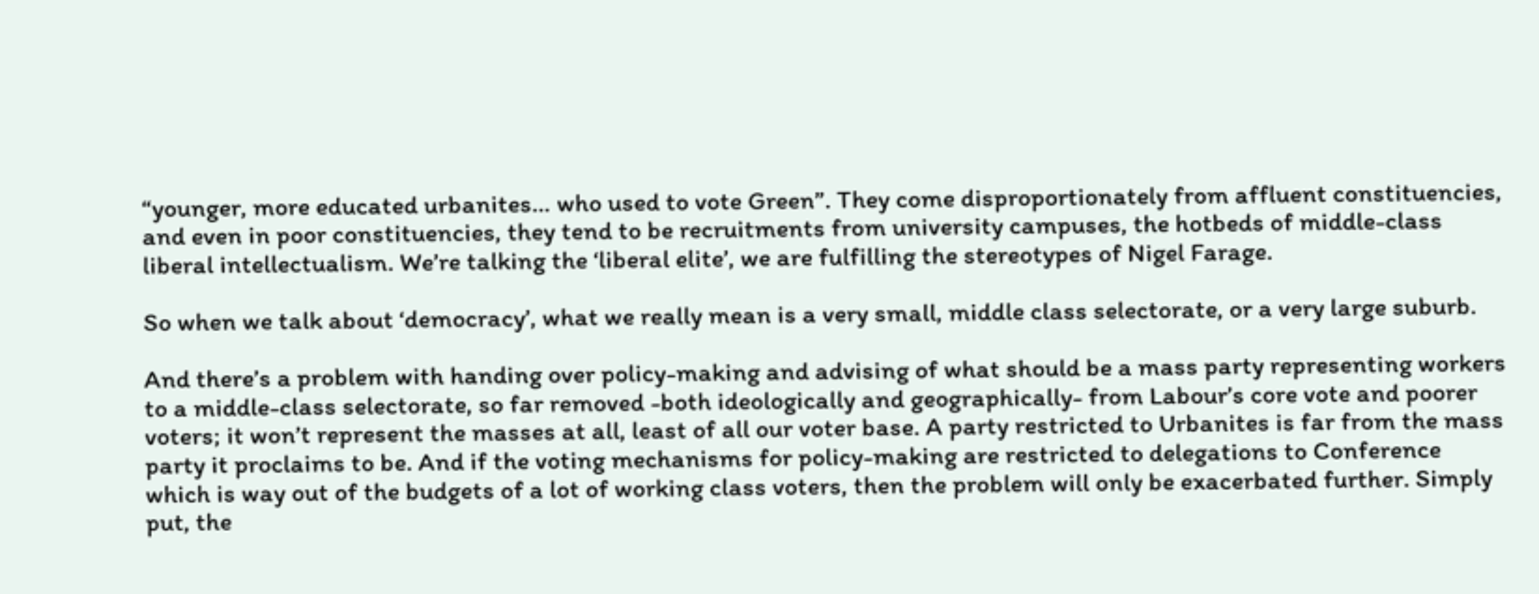“younger, more educated urbanites… who used to vote Green”. They come disproportionately from affluent constituencies, and even in poor constituencies, they tend to be recruitments from university campuses, the hotbeds of middle-class liberal intellectualism. We’re talking the ‘liberal elite’, we are fulfilling the stereotypes of Nigel Farage.

So when we talk about ‘democracy’, what we really mean is a very small, middle class selectorate, or a very large suburb.

And there’s a problem with handing over policy-making and advising of what should be a mass party representing workers to a middle-class selectorate, so far removed -both ideologically and geographically- from Labour’s core vote and poorer voters; it won’t represent the masses at all, least of all our voter base. A party restricted to Urbanites is far from the mass party it proclaims to be. And if the voting mechanisms for policy-making are restricted to delegations to Conference which is way out of the budgets of a lot of working class voters, then the problem will only be exacerbated further. Simply put, the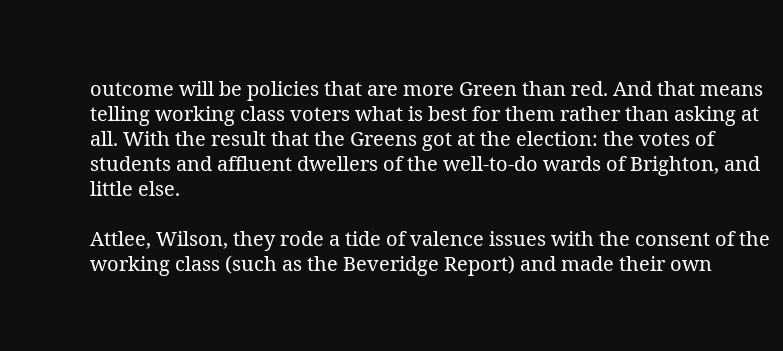outcome will be policies that are more Green than red. And that means telling working class voters what is best for them rather than asking at all. With the result that the Greens got at the election: the votes of students and affluent dwellers of the well-to-do wards of Brighton, and little else.

Attlee, Wilson, they rode a tide of valence issues with the consent of the working class (such as the Beveridge Report) and made their own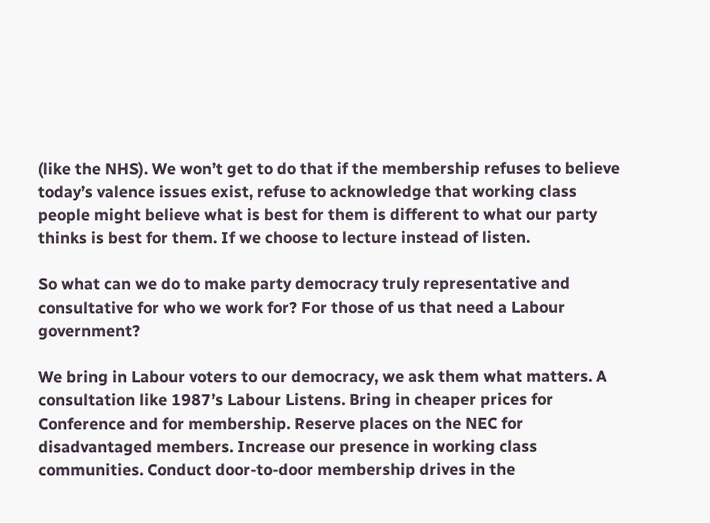(like the NHS). We won’t get to do that if the membership refuses to believe today’s valence issues exist, refuse to acknowledge that working class people might believe what is best for them is different to what our party thinks is best for them. If we choose to lecture instead of listen.

So what can we do to make party democracy truly representative and consultative for who we work for? For those of us that need a Labour government?

We bring in Labour voters to our democracy, we ask them what matters. A consultation like 1987’s Labour Listens. Bring in cheaper prices for Conference and for membership. Reserve places on the NEC for disadvantaged members. Increase our presence in working class communities. Conduct door-to-door membership drives in the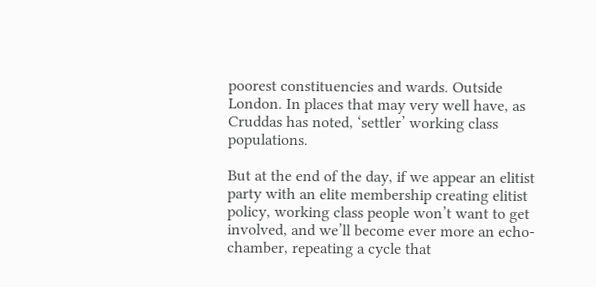poorest constituencies and wards. Outside London. In places that may very well have, as Cruddas has noted, ‘settler’ working class populations.

But at the end of the day, if we appear an elitist party with an elite membership creating elitist policy, working class people won’t want to get involved, and we’ll become ever more an echo-chamber, repeating a cycle that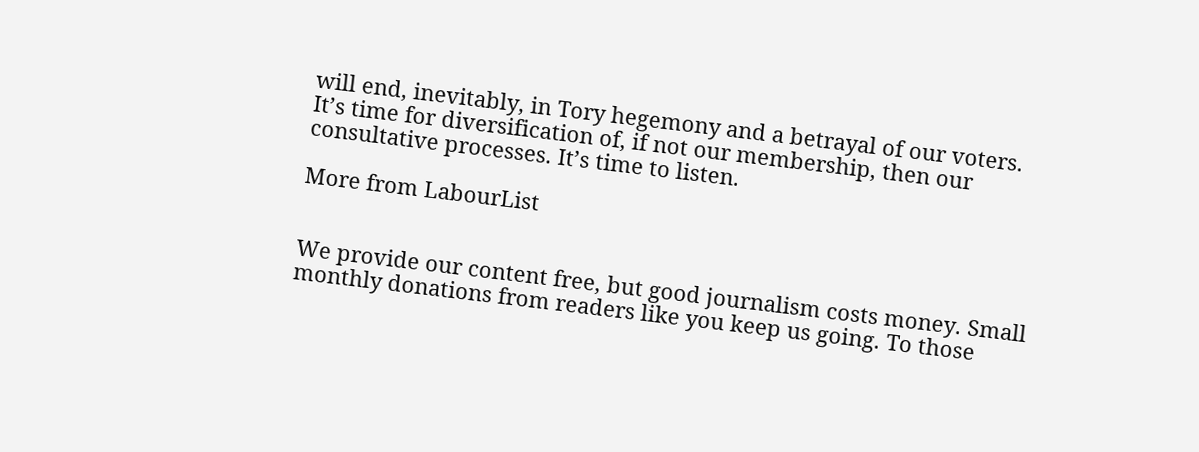will end, inevitably, in Tory hegemony and a betrayal of our voters. It’s time for diversification of, if not our membership, then our consultative processes. It’s time to listen.

More from LabourList


We provide our content free, but good journalism costs money. Small monthly donations from readers like you keep us going. To those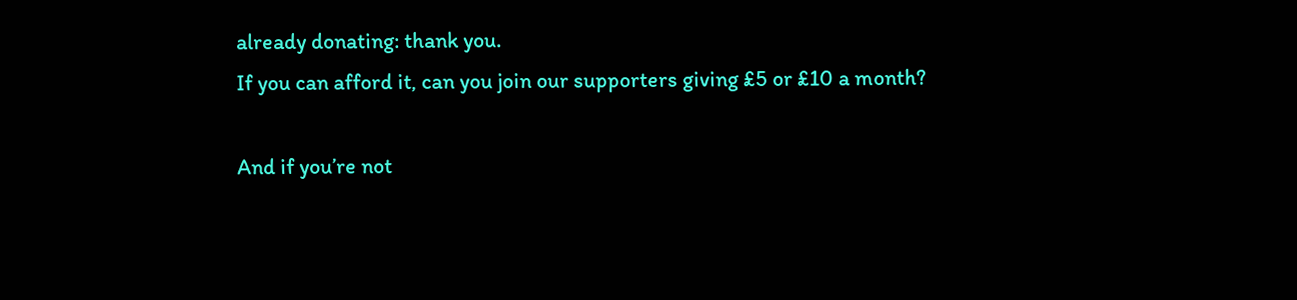already donating: thank you.
If you can afford it, can you join our supporters giving £5 or £10 a month?

And if you’re not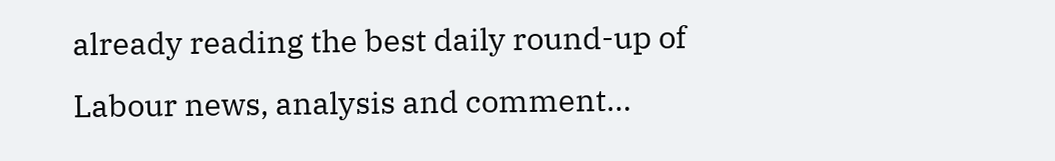already reading the best daily round-up of Labour news, analysis and comment…